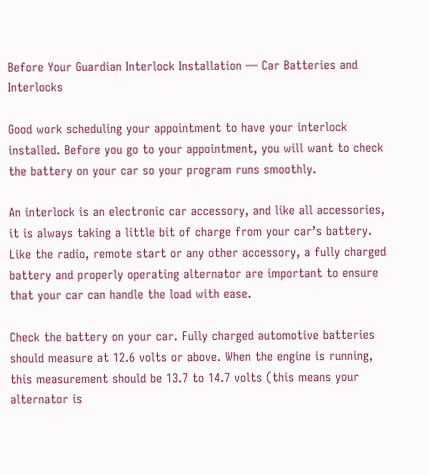Before Your Guardian Interlock Installation — Car Batteries and Interlocks

Good work scheduling your appointment to have your interlock installed. Before you go to your appointment, you will want to check the battery on your car so your program runs smoothly.

An interlock is an electronic car accessory, and like all accessories, it is always taking a little bit of charge from your car’s battery. Like the radio, remote start or any other accessory, a fully charged battery and properly operating alternator are important to ensure that your car can handle the load with ease.

Check the battery on your car. Fully charged automotive batteries should measure at 12.6 volts or above. When the engine is running, this measurement should be 13.7 to 14.7 volts (this means your alternator is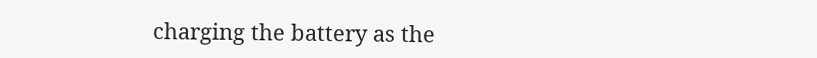charging the battery as the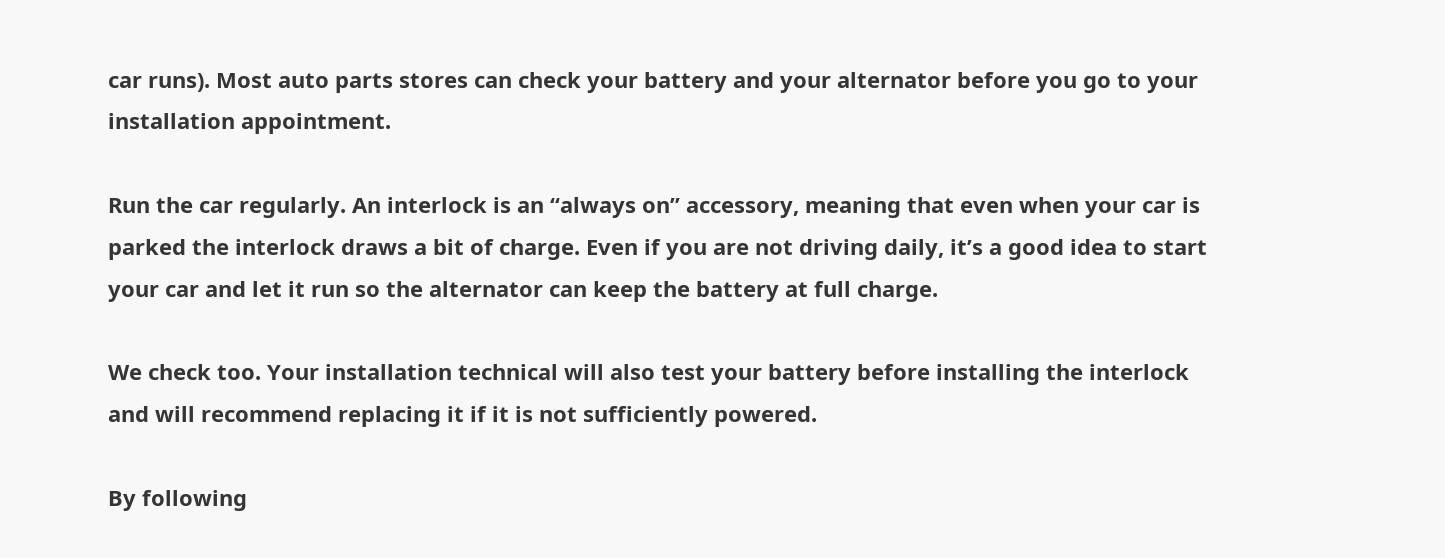car runs). Most auto parts stores can check your battery and your alternator before you go to your installation appointment.

Run the car regularly. An interlock is an “always on” accessory, meaning that even when your car is parked the interlock draws a bit of charge. Even if you are not driving daily, it’s a good idea to start your car and let it run so the alternator can keep the battery at full charge.

We check too. Your installation technical will also test your battery before installing the interlock and will recommend replacing it if it is not sufficiently powered.

By following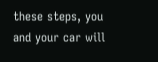these steps, you and your car will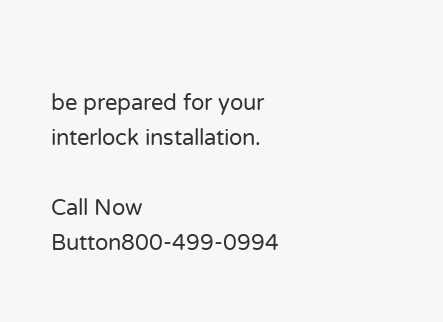be prepared for your interlock installation.

Call Now Button800-499-0994